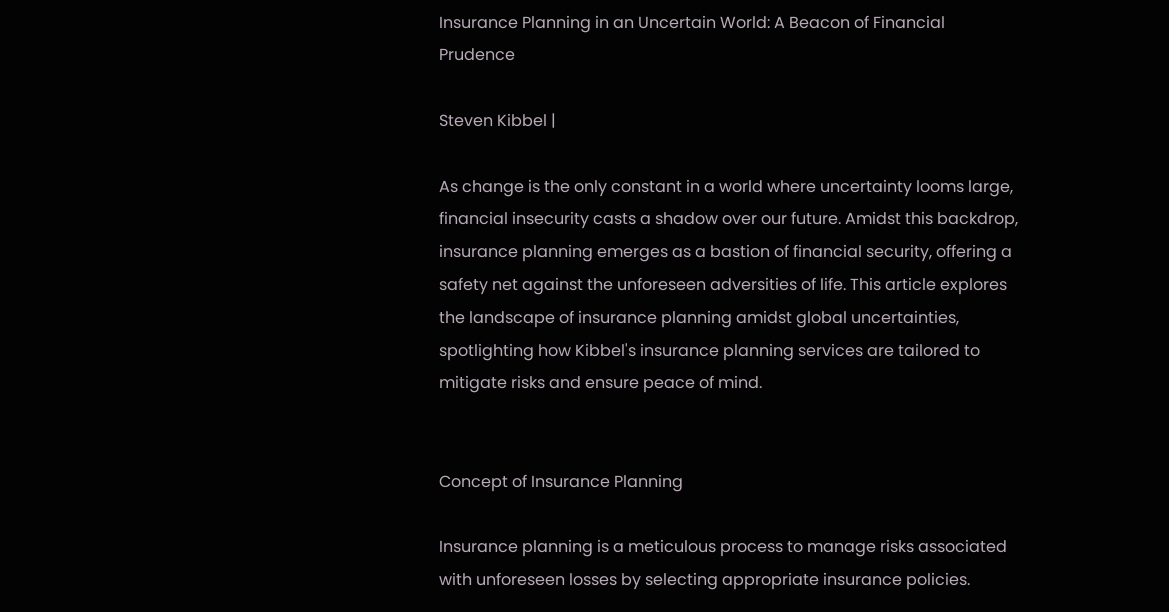Insurance Planning in an Uncertain World: A Beacon of Financial Prudence

Steven Kibbel |

As change is the only constant in a world where uncertainty looms large, financial insecurity casts a shadow over our future. Amidst this backdrop, insurance planning emerges as a bastion of financial security, offering a safety net against the unforeseen adversities of life. This article explores the landscape of insurance planning amidst global uncertainties, spotlighting how Kibbel's insurance planning services are tailored to mitigate risks and ensure peace of mind.


Concept of Insurance Planning

Insurance planning is a meticulous process to manage risks associated with unforeseen losses by selecting appropriate insurance policies.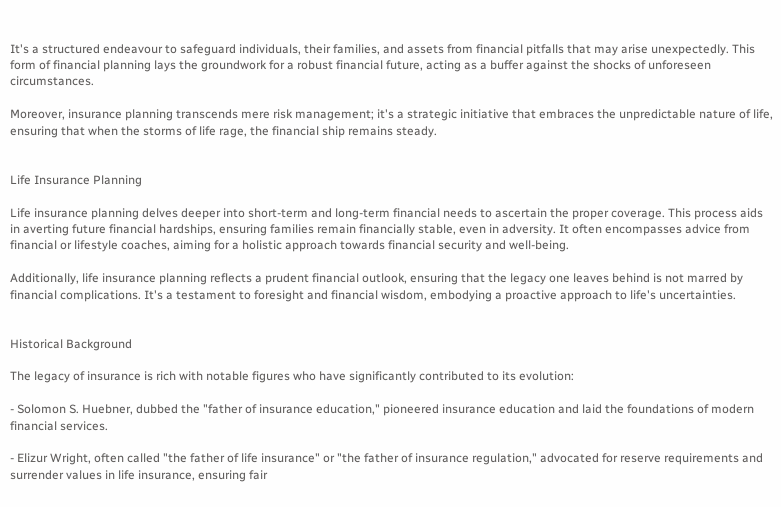It's a structured endeavour to safeguard individuals, their families, and assets from financial pitfalls that may arise unexpectedly. This form of financial planning lays the groundwork for a robust financial future, acting as a buffer against the shocks of unforeseen circumstances.

Moreover, insurance planning transcends mere risk management; it's a strategic initiative that embraces the unpredictable nature of life, ensuring that when the storms of life rage, the financial ship remains steady.


Life Insurance Planning

Life insurance planning delves deeper into short-term and long-term financial needs to ascertain the proper coverage. This process aids in averting future financial hardships, ensuring families remain financially stable, even in adversity. It often encompasses advice from financial or lifestyle coaches, aiming for a holistic approach towards financial security and well-being.

Additionally, life insurance planning reflects a prudent financial outlook, ensuring that the legacy one leaves behind is not marred by financial complications. It's a testament to foresight and financial wisdom, embodying a proactive approach to life's uncertainties.


Historical Background

The legacy of insurance is rich with notable figures who have significantly contributed to its evolution:

- Solomon S. Huebner, dubbed the "father of insurance education," pioneered insurance education and laid the foundations of modern financial services.

- Elizur Wright, often called "the father of life insurance" or "the father of insurance regulation," advocated for reserve requirements and surrender values in life insurance, ensuring fair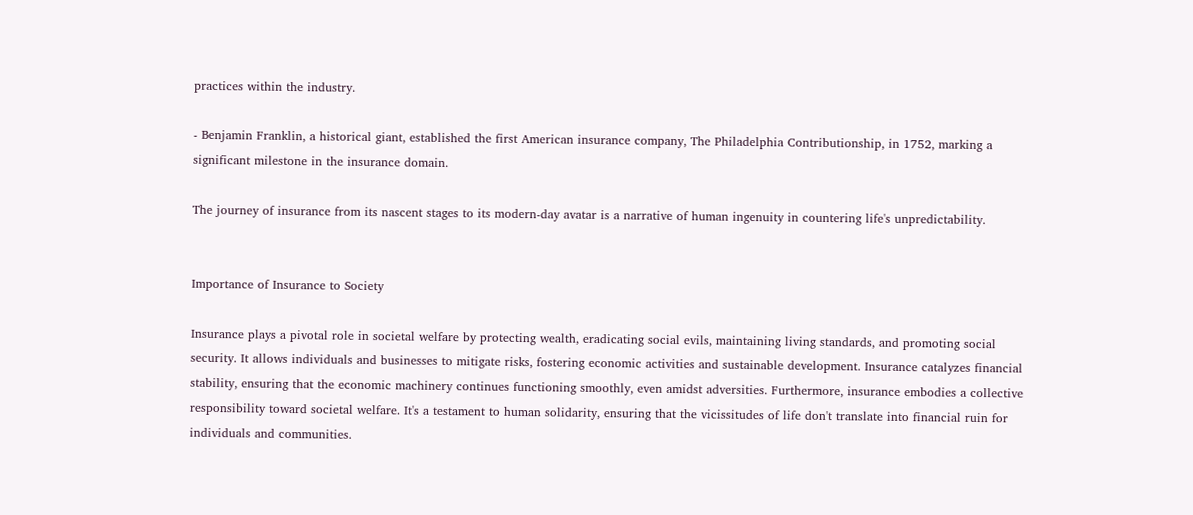practices within the industry.

- Benjamin Franklin, a historical giant, established the first American insurance company, The Philadelphia Contributionship, in 1752, marking a significant milestone in the insurance domain.

The journey of insurance from its nascent stages to its modern-day avatar is a narrative of human ingenuity in countering life's unpredictability.


Importance of Insurance to Society

Insurance plays a pivotal role in societal welfare by protecting wealth, eradicating social evils, maintaining living standards, and promoting social security. It allows individuals and businesses to mitigate risks, fostering economic activities and sustainable development. Insurance catalyzes financial stability, ensuring that the economic machinery continues functioning smoothly, even amidst adversities. Furthermore, insurance embodies a collective responsibility toward societal welfare. It's a testament to human solidarity, ensuring that the vicissitudes of life don't translate into financial ruin for individuals and communities.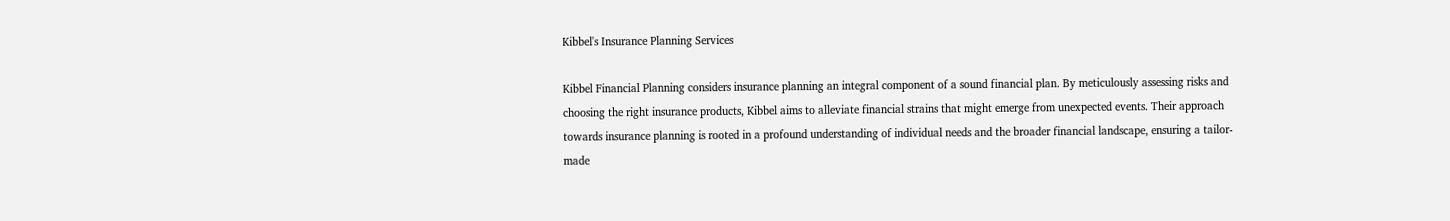Kibbel's Insurance Planning Services

Kibbel Financial Planning considers insurance planning an integral component of a sound financial plan. By meticulously assessing risks and choosing the right insurance products, Kibbel aims to alleviate financial strains that might emerge from unexpected events. Their approach towards insurance planning is rooted in a profound understanding of individual needs and the broader financial landscape, ensuring a tailor-made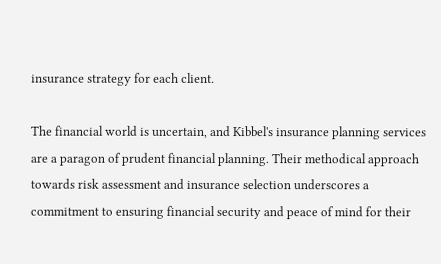insurance strategy for each client.

The financial world is uncertain, and Kibbel's insurance planning services are a paragon of prudent financial planning. Their methodical approach towards risk assessment and insurance selection underscores a commitment to ensuring financial security and peace of mind for their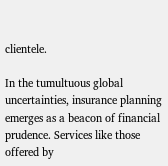clientele.

In the tumultuous global uncertainties, insurance planning emerges as a beacon of financial prudence. Services like those offered by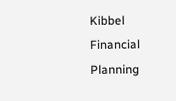Kibbel Financial Planning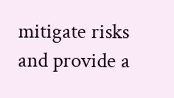mitigate risks and provide a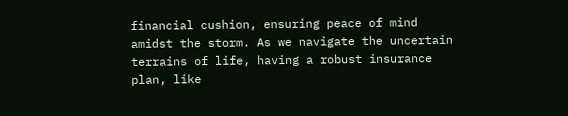financial cushion, ensuring peace of mind amidst the storm. As we navigate the uncertain terrains of life, having a robust insurance plan, like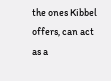the ones Kibbel offers, can act as a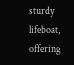sturdy lifeboat, offering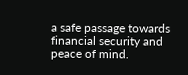a safe passage towards financial security and peace of mind.